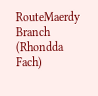RouteMaerdy Branch (Rhondda Fach)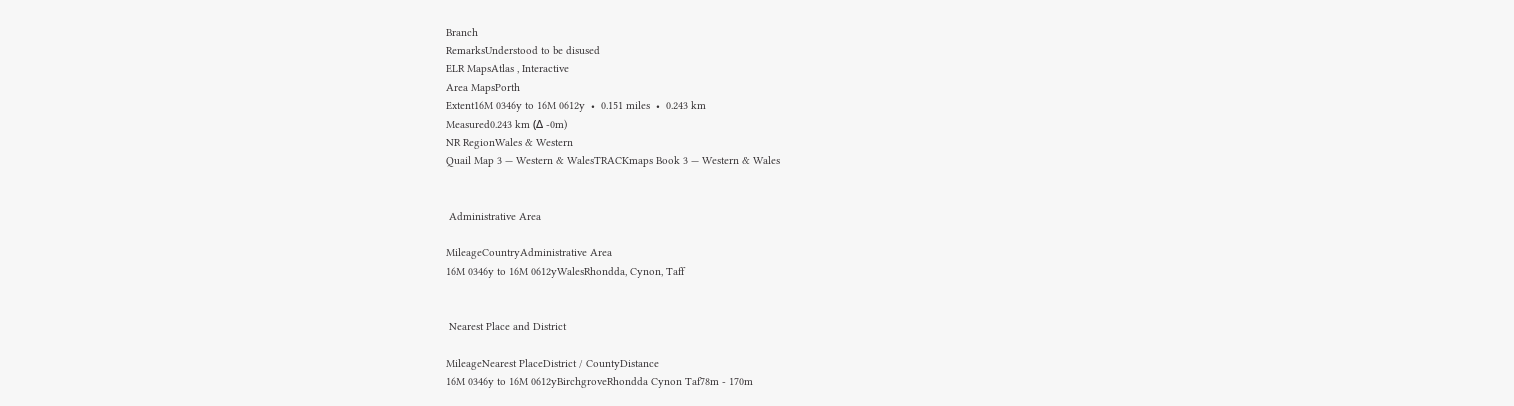Branch
RemarksUnderstood to be disused
ELR MapsAtlas , Interactive
Area MapsPorth
Extent16M 0346y to 16M 0612y  •  0.151 miles  •  0.243 km
Measured0.243 km (Δ -0m)
NR RegionWales & Western
Quail Map 3 — Western & WalesTRACKmaps Book 3 — Western & Wales


 Administrative Area

MileageCountryAdministrative Area
16M 0346y to 16M 0612yWalesRhondda, Cynon, Taff


 Nearest Place and District

MileageNearest PlaceDistrict / CountyDistance
16M 0346y to 16M 0612yBirchgroveRhondda Cynon Taf78m - 170m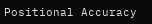Positional Accuracy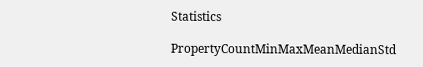Statistics

PropertyCountMinMaxMeanMedianStd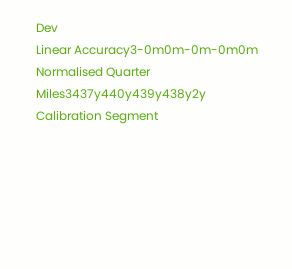Dev
Linear Accuracy3-0m0m-0m-0m0m
Normalised Quarter Miles3437y440y439y438y2y
Calibration Segment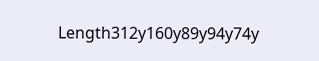Length312y160y89y94y74y